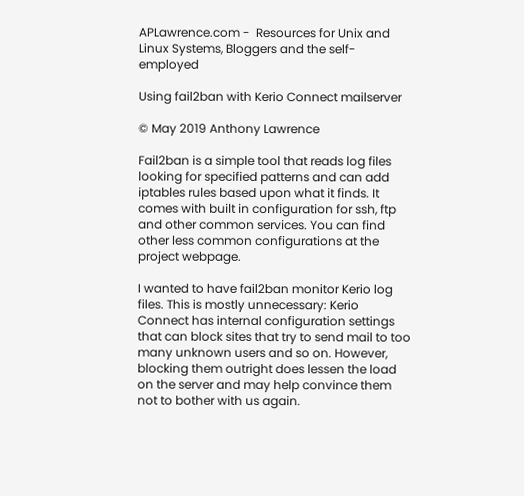APLawrence.com -  Resources for Unix and Linux Systems, Bloggers and the self-employed

Using fail2ban with Kerio Connect mailserver

© May 2019 Anthony Lawrence

Fail2ban is a simple tool that reads log files looking for specified patterns and can add iptables rules based upon what it finds. It comes with built in configuration for ssh, ftp and other common services. You can find other less common configurations at the project webpage.

I wanted to have fail2ban monitor Kerio log files. This is mostly unnecessary: Kerio Connect has internal configuration settings that can block sites that try to send mail to too many unknown users and so on. However, blocking them outright does lessen the load on the server and may help convince them not to bother with us again.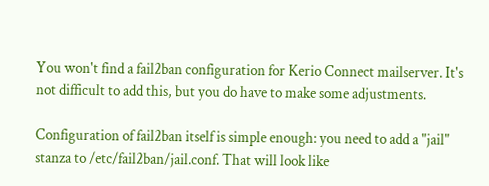You won't find a fail2ban configuration for Kerio Connect mailserver. It's not difficult to add this, but you do have to make some adjustments.

Configuration of fail2ban itself is simple enough: you need to add a "jail" stanza to /etc/fail2ban/jail.conf. That will look like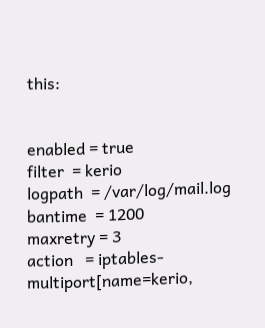this:


enabled = true
filter  = kerio
logpath  = /var/log/mail.log
bantime  = 1200
maxretry = 3
action   = iptables-multiport[name=kerio,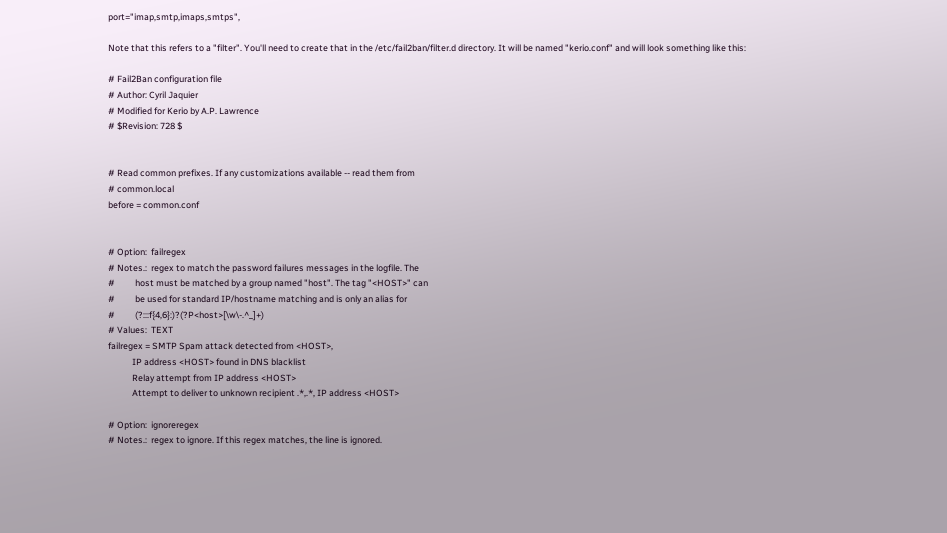port="imap,smtp,imaps,smtps",

Note that this refers to a "filter". You'll need to create that in the /etc/fail2ban/filter.d directory. It will be named "kerio.conf" and will look something like this:

# Fail2Ban configuration file
# Author: Cyril Jaquier
# Modified for Kerio by A.P. Lawrence
# $Revision: 728 $


# Read common prefixes. If any customizations available -- read them from
# common.local
before = common.conf


# Option:  failregex
# Notes.:  regex to match the password failures messages in the logfile. The
#          host must be matched by a group named "host". The tag "<HOST>" can
#          be used for standard IP/hostname matching and is only an alias for
#          (?:::f{4,6}:)?(?P<host>[\w\-.^_]+)
# Values:  TEXT
failregex = SMTP Spam attack detected from <HOST>,
            IP address <HOST> found in DNS blacklist
            Relay attempt from IP address <HOST>
            Attempt to deliver to unknown recipient .*,.*, IP address <HOST>

# Option:  ignoreregex
# Notes.:  regex to ignore. If this regex matches, the line is ignored.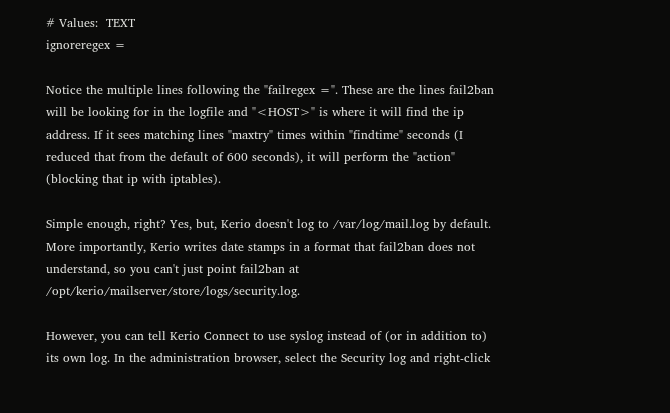# Values:  TEXT
ignoreregex =

Notice the multiple lines following the "failregex =". These are the lines fail2ban will be looking for in the logfile and "<HOST>" is where it will find the ip address. If it sees matching lines "maxtry" times within "findtime" seconds (I reduced that from the default of 600 seconds), it will perform the "action" (blocking that ip with iptables).

Simple enough, right? Yes, but, Kerio doesn't log to /var/log/mail.log by default. More importantly, Kerio writes date stamps in a format that fail2ban does not understand, so you can't just point fail2ban at /opt/kerio/mailserver/store/logs/security.log.

However, you can tell Kerio Connect to use syslog instead of (or in addition to) its own log. In the administration browser, select the Security log and right-click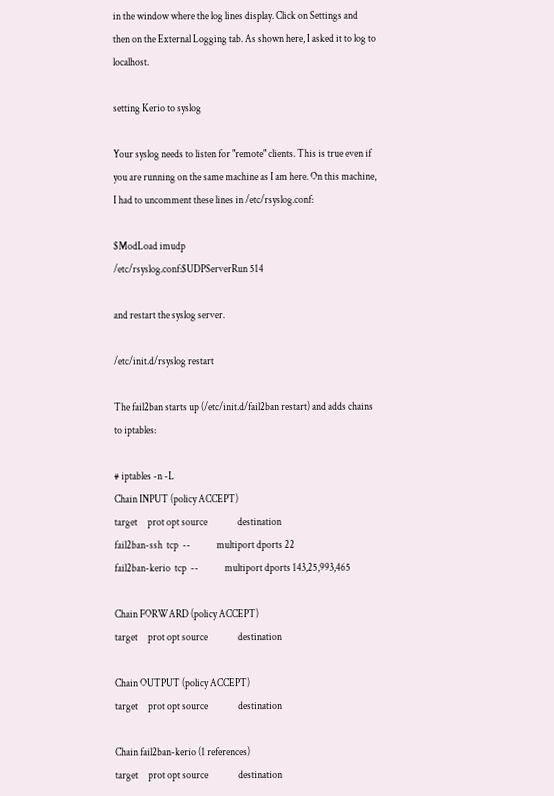in the window where the log lines display. Click on Settings and then on the External Logging tab. As shown here, I asked it to log to localhost.

setting Kerio to syslog

Your syslog needs to listen for "remote" clients. This is true even if you are running on the same machine as I am here. On this machine, I had to uncomment these lines in /etc/rsyslog.conf:

$ModLoad imudp
/etc/rsyslog.conf:$UDPServerRun 514

and restart the syslog server.

/etc/init.d/rsyslog restart

The fail2ban starts up (/etc/init.d/fail2ban restart) and adds chains to iptables:

# iptables -n -L
Chain INPUT (policy ACCEPT)
target     prot opt source               destination
fail2ban-ssh  tcp  --             multiport dports 22
fail2ban-kerio  tcp  --             multiport dports 143,25,993,465

Chain FORWARD (policy ACCEPT)
target     prot opt source               destination

Chain OUTPUT (policy ACCEPT)
target     prot opt source               destination

Chain fail2ban-kerio (1 references)
target     prot opt source               destination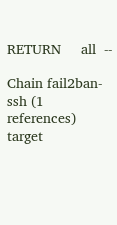RETURN     all  --

Chain fail2ban-ssh (1 references)
target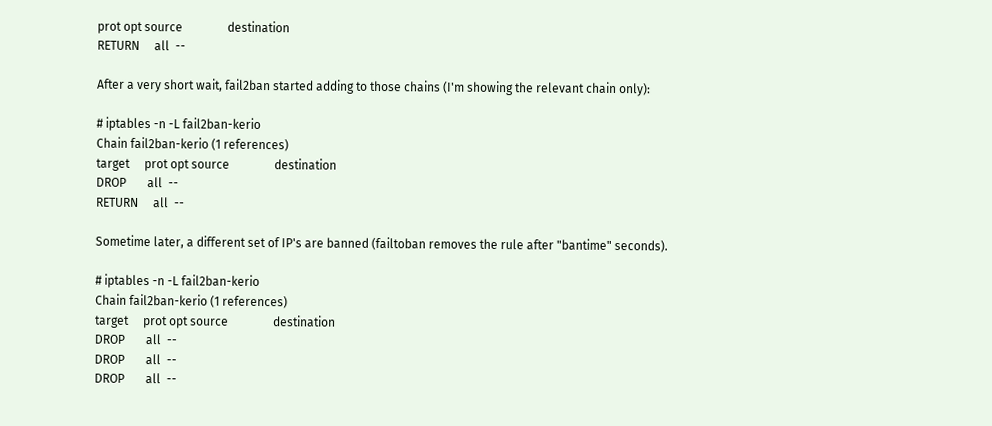prot opt source               destination
RETURN     all  --

After a very short wait, fail2ban started adding to those chains (I'm showing the relevant chain only):

# iptables -n -L fail2ban-kerio
Chain fail2ban-kerio (1 references)
target     prot opt source               destination
DROP       all  --
RETURN     all  --

Sometime later, a different set of IP's are banned (failtoban removes the rule after "bantime" seconds).

# iptables -n -L fail2ban-kerio
Chain fail2ban-kerio (1 references)
target     prot opt source               destination
DROP       all  --
DROP       all  --
DROP       all  --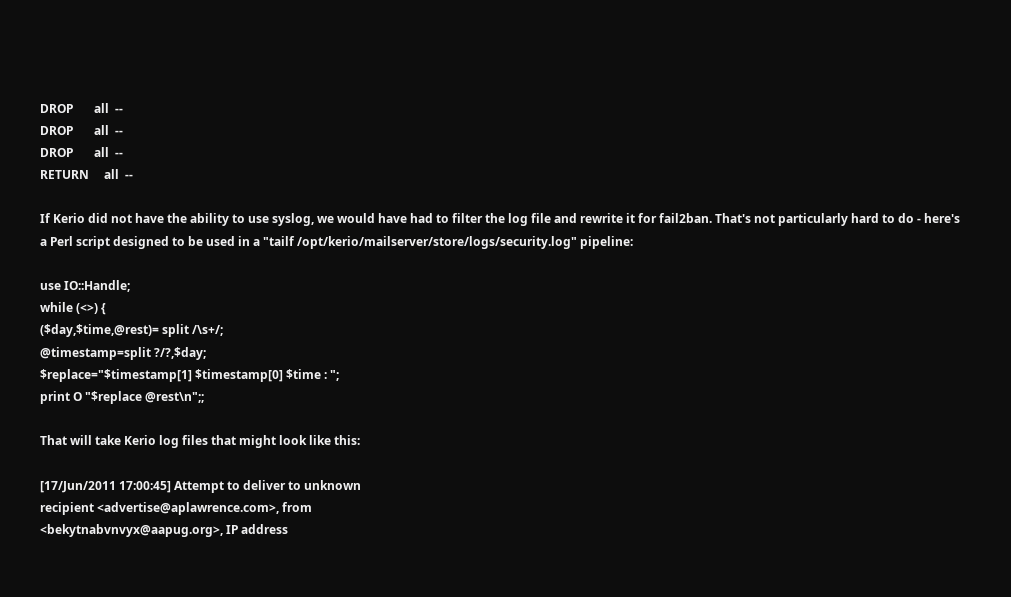DROP       all  --
DROP       all  --
DROP       all  --
RETURN     all  --

If Kerio did not have the ability to use syslog, we would have had to filter the log file and rewrite it for fail2ban. That's not particularly hard to do - here's a Perl script designed to be used in a "tailf /opt/kerio/mailserver/store/logs/security.log" pipeline:

use IO::Handle;
while (<>) {
($day,$time,@rest)= split /\s+/;
@timestamp=split ?/?,$day;
$replace="$timestamp[1] $timestamp[0] $time : ";
print O "$replace @rest\n";;

That will take Kerio log files that might look like this:

[17/Jun/2011 17:00:45] Attempt to deliver to unknown
recipient <advertise@aplawrence.com>, from
<bekytnabvnvyx@aapug.org>, IP address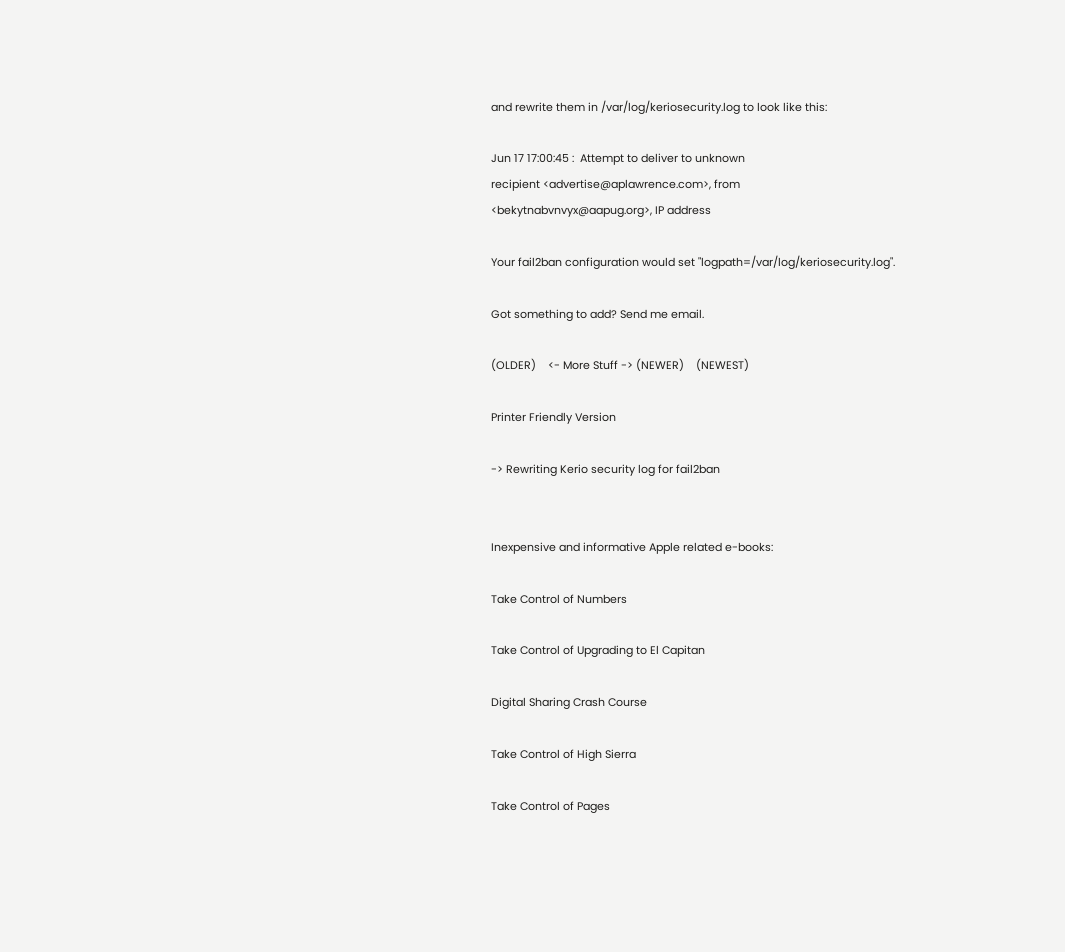and rewrite them in /var/log/keriosecurity.log to look like this:

Jun 17 17:00:45 :  Attempt to deliver to unknown
recipient <advertise@aplawrence.com>, from
<bekytnabvnvyx@aapug.org>, IP address

Your fail2ban configuration would set "logpath=/var/log/keriosecurity.log".

Got something to add? Send me email.

(OLDER)    <- More Stuff -> (NEWER)    (NEWEST)

Printer Friendly Version

-> Rewriting Kerio security log for fail2ban


Inexpensive and informative Apple related e-books:

Take Control of Numbers

Take Control of Upgrading to El Capitan

Digital Sharing Crash Course

Take Control of High Sierra

Take Control of Pages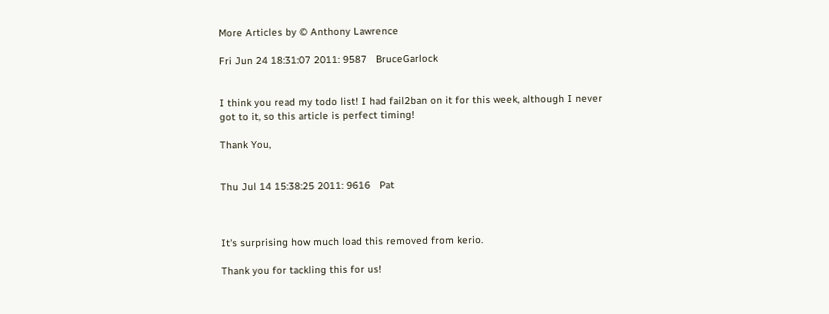More Articles by © Anthony Lawrence

Fri Jun 24 18:31:07 2011: 9587   BruceGarlock


I think you read my todo list! I had fail2ban on it for this week, although I never got to it, so this article is perfect timing!

Thank You,


Thu Jul 14 15:38:25 2011: 9616   Pat



It's surprising how much load this removed from kerio.

Thank you for tackling this for us!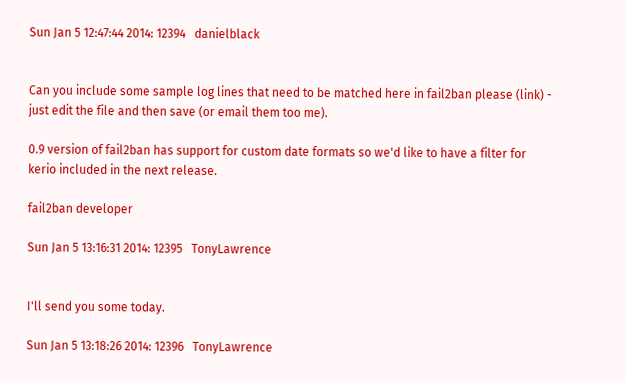Sun Jan 5 12:47:44 2014: 12394   danielblack


Can you include some sample log lines that need to be matched here in fail2ban please (link) - just edit the file and then save (or email them too me).

0.9 version of fail2ban has support for custom date formats so we'd like to have a filter for kerio included in the next release.

fail2ban developer

Sun Jan 5 13:16:31 2014: 12395   TonyLawrence


I'll send you some today.

Sun Jan 5 13:18:26 2014: 12396   TonyLawrence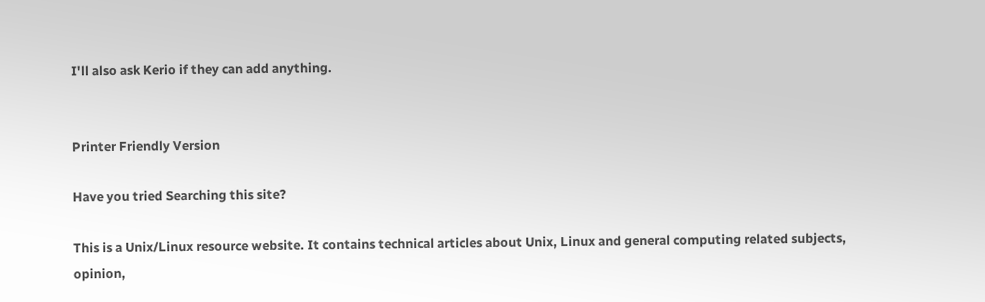I'll also ask Kerio if they can add anything.


Printer Friendly Version

Have you tried Searching this site?

This is a Unix/Linux resource website. It contains technical articles about Unix, Linux and general computing related subjects, opinion,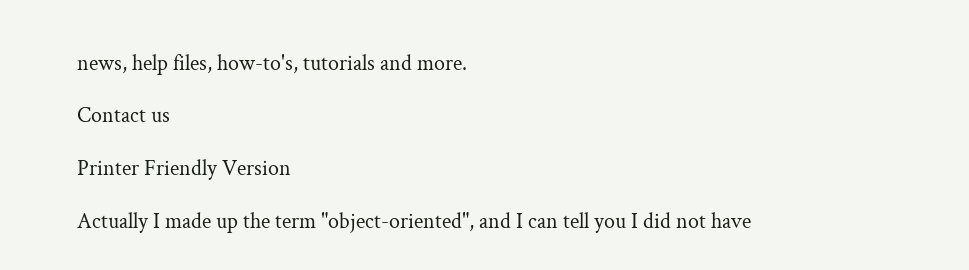news, help files, how-to's, tutorials and more.

Contact us

Printer Friendly Version

Actually I made up the term "object-oriented", and I can tell you I did not have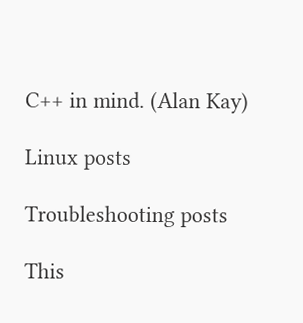C++ in mind. (Alan Kay)

Linux posts

Troubleshooting posts

This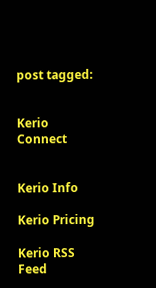post tagged:


Kerio Connect


Kerio Info

Kerio Pricing

Kerio RSS Feed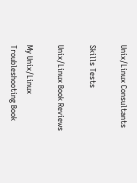Unix/Linux Consultants

Skills Tests

Unix/Linux Book Reviews

My Unix/Linux Troubleshooting Book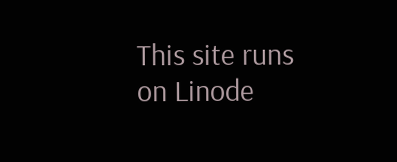This site runs on Linode